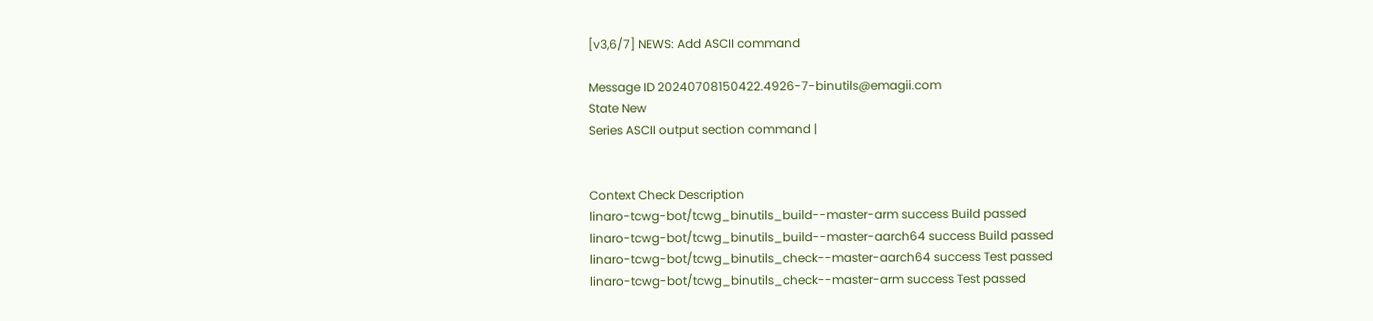[v3,6/7] NEWS: Add ASCII command

Message ID 20240708150422.4926-7-binutils@emagii.com
State New
Series ASCII output section command |


Context Check Description
linaro-tcwg-bot/tcwg_binutils_build--master-arm success Build passed
linaro-tcwg-bot/tcwg_binutils_build--master-aarch64 success Build passed
linaro-tcwg-bot/tcwg_binutils_check--master-aarch64 success Test passed
linaro-tcwg-bot/tcwg_binutils_check--master-arm success Test passed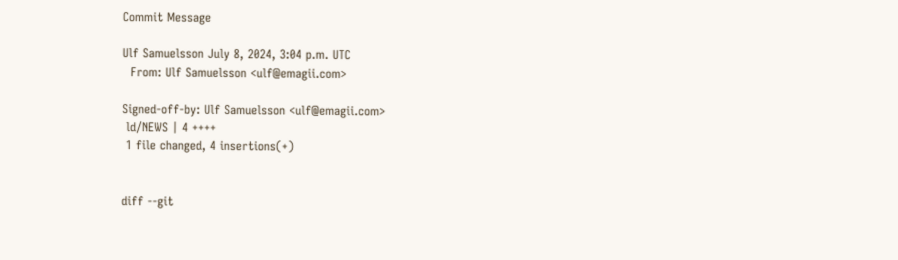Commit Message

Ulf Samuelsson July 8, 2024, 3:04 p.m. UTC
  From: Ulf Samuelsson <ulf@emagii.com>

Signed-off-by: Ulf Samuelsson <ulf@emagii.com>
 ld/NEWS | 4 ++++
 1 file changed, 4 insertions(+)


diff --git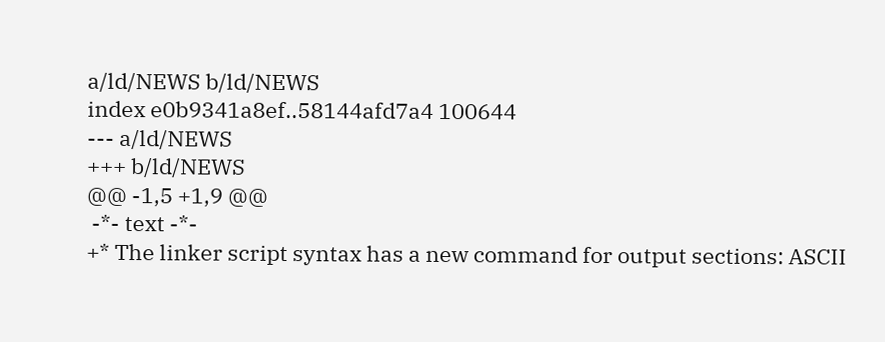a/ld/NEWS b/ld/NEWS
index e0b9341a8ef..58144afd7a4 100644
--- a/ld/NEWS
+++ b/ld/NEWS
@@ -1,5 +1,9 @@
 -*- text -*-
+* The linker script syntax has a new command for output sections: ASCII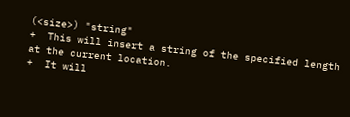(<size>) "string"
+  This will insert a string of the specified length at the current location.
+  It will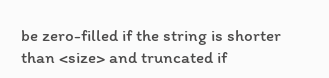be zero-filled if the string is shorter than <size> and truncated if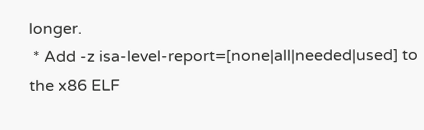longer.
 * Add -z isa-level-report=[none|all|needed|used] to the x86 ELF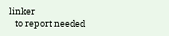linker
   to report needed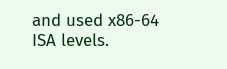and used x86-64 ISA levels.